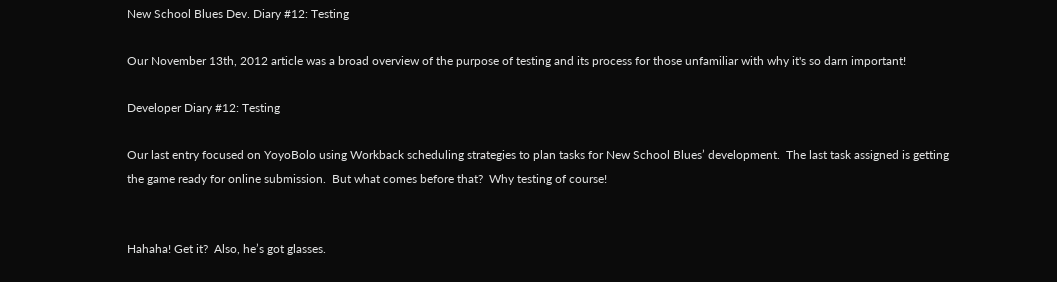New School Blues Dev. Diary #12: Testing

Our November 13th, 2012 article was a broad overview of the purpose of testing and its process for those unfamiliar with why it's so darn important!

Developer Diary #12: Testing

Our last entry focused on YoyoBolo using Workback scheduling strategies to plan tasks for New School Blues’ development.  The last task assigned is getting the game ready for online submission.  But what comes before that?  Why testing of course!


Hahaha! Get it?  Also, he’s got glasses.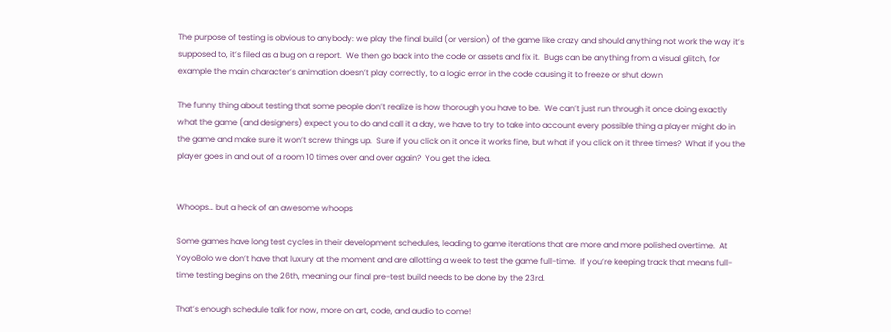The purpose of testing is obvious to anybody: we play the final build (or version) of the game like crazy and should anything not work the way it’s supposed to, it’s filed as a bug on a report.  We then go back into the code or assets and fix it.  Bugs can be anything from a visual glitch, for example the main character’s animation doesn’t play correctly, to a logic error in the code causing it to freeze or shut down

The funny thing about testing that some people don’t realize is how thorough you have to be.  We can’t just run through it once doing exactly what the game (and designers) expect you to do and call it a day, we have to try to take into account every possible thing a player might do in the game and make sure it won’t screw things up.  Sure if you click on it once it works fine, but what if you click on it three times?  What if you the player goes in and out of a room 10 times over and over again?  You get the idea.


Whoops… but a heck of an awesome whoops

Some games have long test cycles in their development schedules, leading to game iterations that are more and more polished overtime.  At YoyoBolo we don’t have that luxury at the moment and are allotting a week to test the game full-time.  If you’re keeping track that means full-time testing begins on the 26th, meaning our final pre-test build needs to be done by the 23rd.

That’s enough schedule talk for now, more on art, code, and audio to come!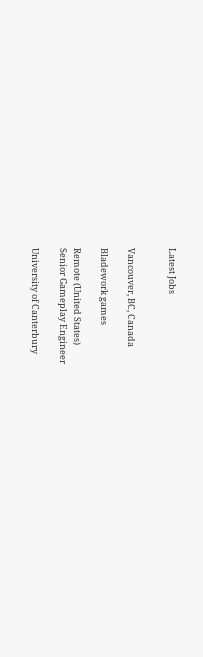Latest Jobs


Vancouver, BC, Canada

Bladework games

Remote (United States)
Senior Gameplay Engineer

University of Canterbury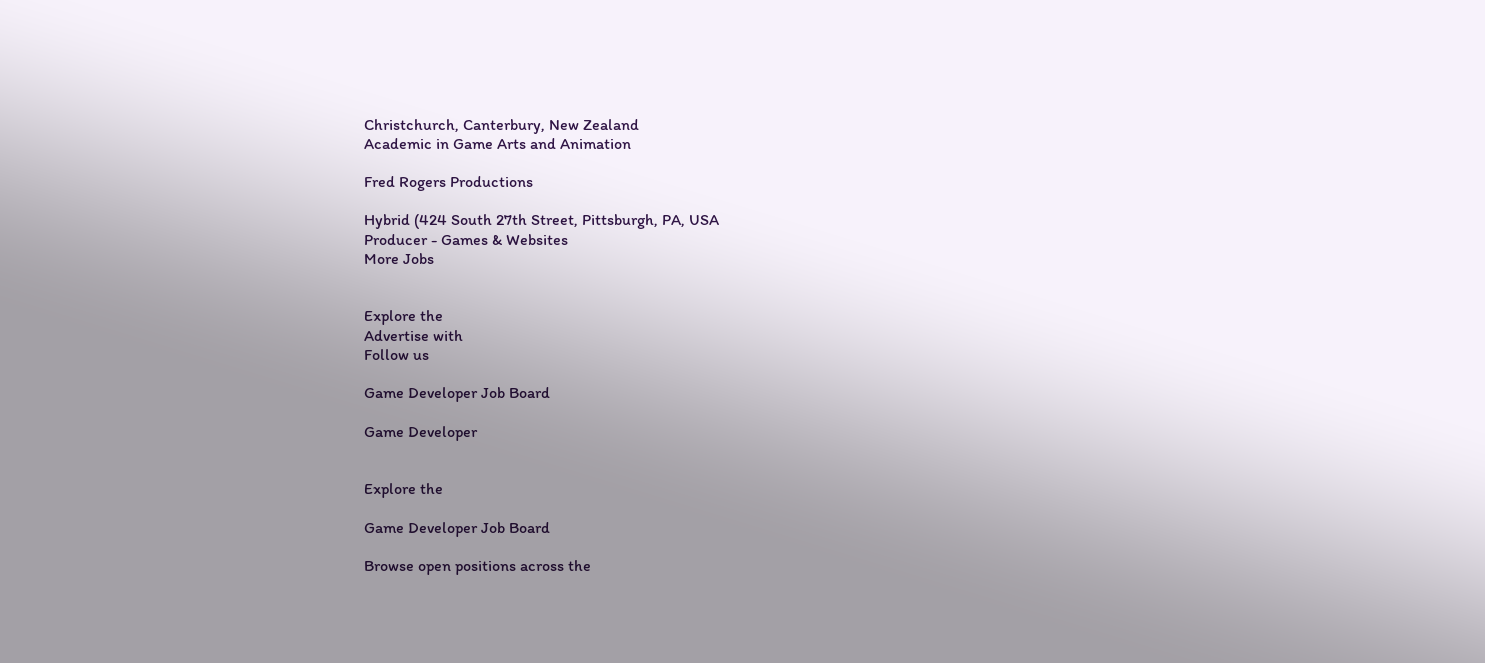Christchurch, Canterbury, New Zealand
Academic in Game Arts and Animation

Fred Rogers Productions

Hybrid (424 South 27th Street, Pittsburgh, PA, USA
Producer - Games & Websites
More Jobs


Explore the
Advertise with
Follow us

Game Developer Job Board

Game Developer


Explore the

Game Developer Job Board

Browse open positions across the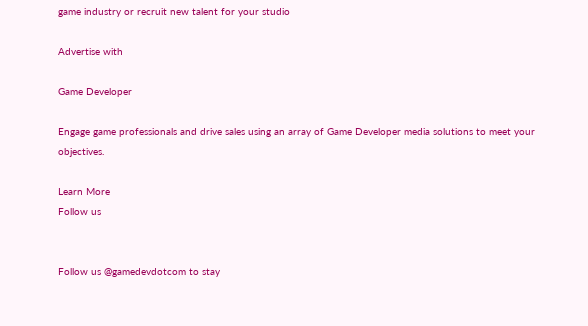game industry or recruit new talent for your studio

Advertise with

Game Developer

Engage game professionals and drive sales using an array of Game Developer media solutions to meet your objectives.

Learn More
Follow us


Follow us @gamedevdotcom to stay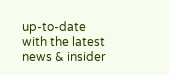up-to-date with the latest news & insider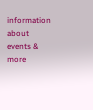information about events & more